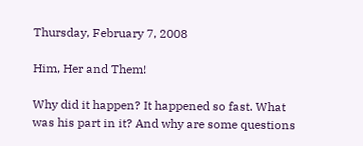Thursday, February 7, 2008

Him, Her and Them!

Why did it happen? It happened so fast. What was his part in it? And why are some questions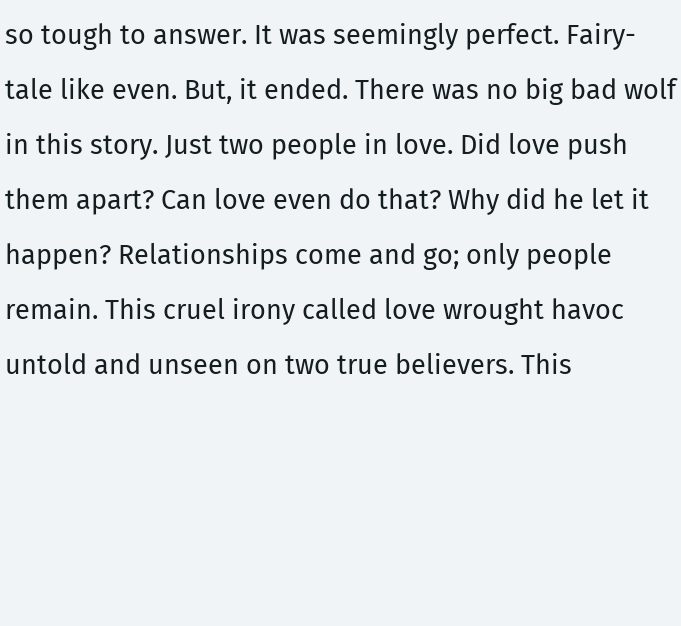so tough to answer. It was seemingly perfect. Fairy-tale like even. But, it ended. There was no big bad wolf in this story. Just two people in love. Did love push them apart? Can love even do that? Why did he let it happen? Relationships come and go; only people remain. This cruel irony called love wrought havoc untold and unseen on two true believers. This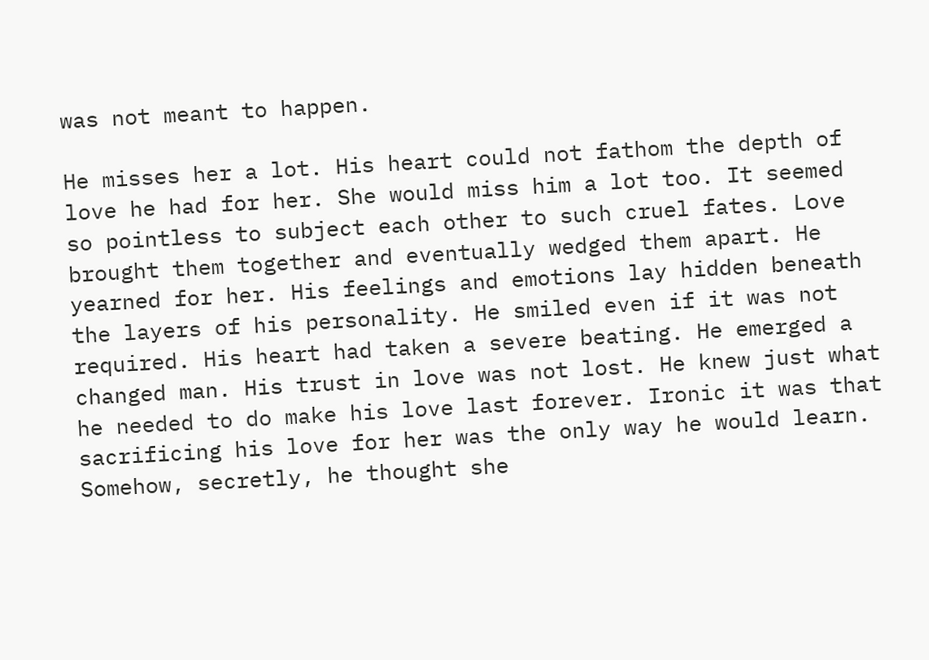was not meant to happen.

He misses her a lot. His heart could not fathom the depth of love he had for her. She would miss him a lot too. It seemed so pointless to subject each other to such cruel fates. Love brought them together and eventually wedged them apart. He yearned for her. His feelings and emotions lay hidden beneath the layers of his personality. He smiled even if it was not required. His heart had taken a severe beating. He emerged a changed man. His trust in love was not lost. He knew just what he needed to do make his love last forever. Ironic it was that sacrificing his love for her was the only way he would learn. Somehow, secretly, he thought she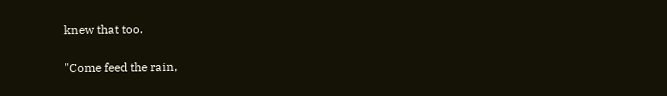knew that too.

"Come feed the rain,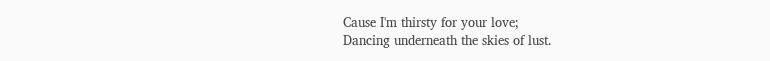Cause I'm thirsty for your love;
Dancing underneath the skies of lust.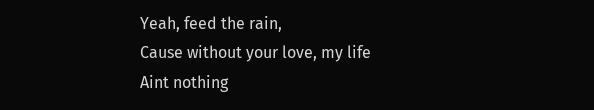Yeah, feed the rain,
Cause without your love, my life
Aint nothing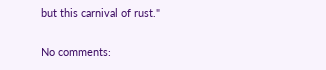but this carnival of rust."

No comments: